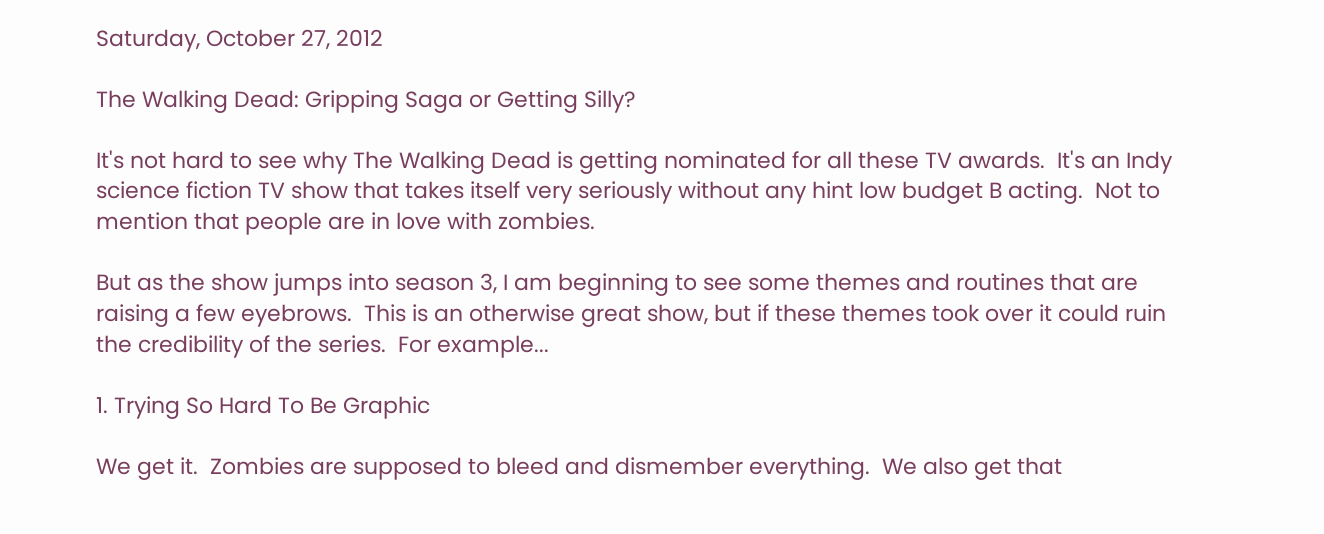Saturday, October 27, 2012

The Walking Dead: Gripping Saga or Getting Silly?

It's not hard to see why The Walking Dead is getting nominated for all these TV awards.  It's an Indy science fiction TV show that takes itself very seriously without any hint low budget B acting.  Not to mention that people are in love with zombies.

But as the show jumps into season 3, I am beginning to see some themes and routines that are raising a few eyebrows.  This is an otherwise great show, but if these themes took over it could ruin the credibility of the series.  For example...

1. Trying So Hard To Be Graphic

We get it.  Zombies are supposed to bleed and dismember everything.  We also get that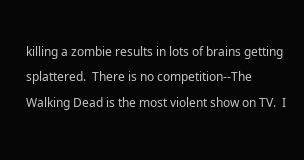killing a zombie results in lots of brains getting splattered.  There is no competition--The Walking Dead is the most violent show on TV.  I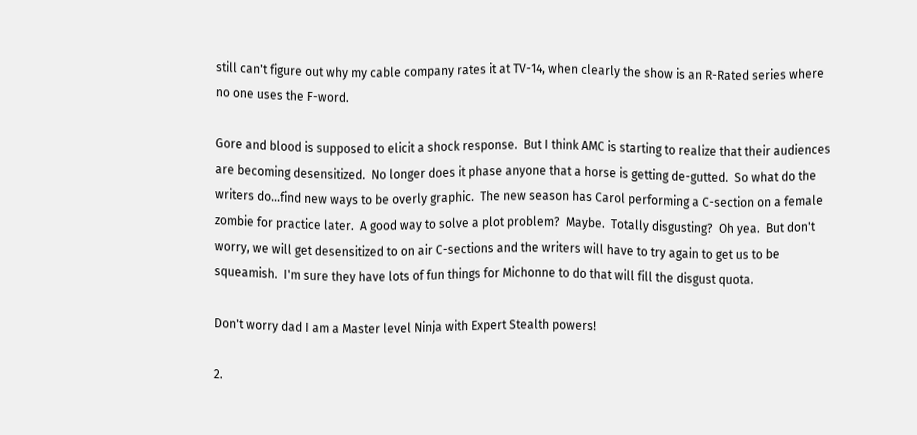still can't figure out why my cable company rates it at TV-14, when clearly the show is an R-Rated series where no one uses the F-word.

Gore and blood is supposed to elicit a shock response.  But I think AMC is starting to realize that their audiences are becoming desensitized.  No longer does it phase anyone that a horse is getting de-gutted.  So what do the writers do...find new ways to be overly graphic.  The new season has Carol performing a C-section on a female zombie for practice later.  A good way to solve a plot problem?  Maybe.  Totally disgusting?  Oh yea.  But don't worry, we will get desensitized to on air C-sections and the writers will have to try again to get us to be squeamish.  I'm sure they have lots of fun things for Michonne to do that will fill the disgust quota.

Don't worry dad I am a Master level Ninja with Expert Stealth powers!

2.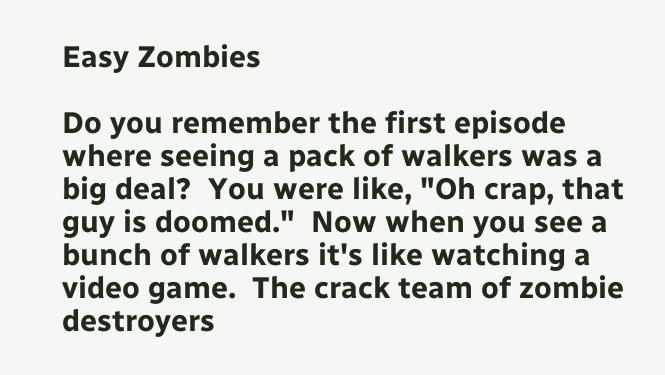Easy Zombies

Do you remember the first episode where seeing a pack of walkers was a big deal?  You were like, "Oh crap, that guy is doomed."  Now when you see a bunch of walkers it's like watching a video game.  The crack team of zombie destroyers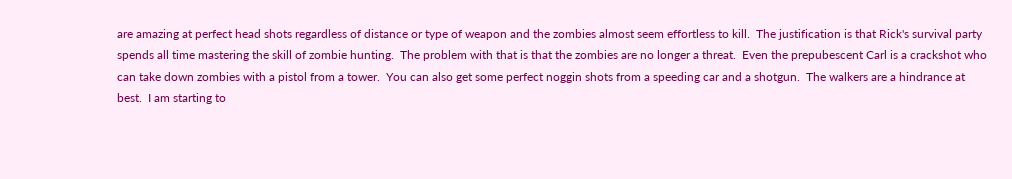are amazing at perfect head shots regardless of distance or type of weapon and the zombies almost seem effortless to kill.  The justification is that Rick's survival party spends all time mastering the skill of zombie hunting.  The problem with that is that the zombies are no longer a threat.  Even the prepubescent Carl is a crackshot who can take down zombies with a pistol from a tower.  You can also get some perfect noggin shots from a speeding car and a shotgun.  The walkers are a hindrance at best.  I am starting to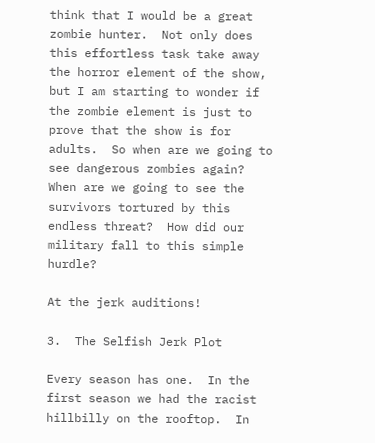think that I would be a great zombie hunter.  Not only does this effortless task take away the horror element of the show, but I am starting to wonder if the zombie element is just to prove that the show is for adults.  So when are we going to see dangerous zombies again?  When are we going to see the survivors tortured by this endless threat?  How did our military fall to this simple hurdle?

At the jerk auditions!

3.  The Selfish Jerk Plot

Every season has one.  In the first season we had the racist hillbilly on the rooftop.  In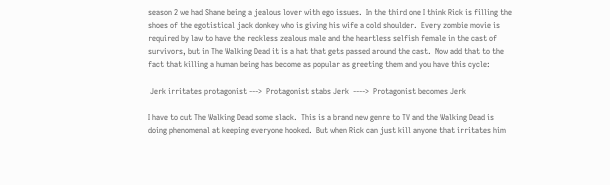season 2 we had Shane being a jealous lover with ego issues.  In the third one I think Rick is filling the shoes of the egotistical jack donkey who is giving his wife a cold shoulder.  Every zombie movie is required by law to have the reckless zealous male and the heartless selfish female in the cast of survivors, but in The Walking Dead it is a hat that gets passed around the cast.  Now add that to the fact that killing a human being has become as popular as greeting them and you have this cycle:

 Jerk irritates protagonist --->  Protagonist stabs Jerk  ---->  Protagonist becomes Jerk

I have to cut The Walking Dead some slack.  This is a brand new genre to TV and the Walking Dead is doing phenomenal at keeping everyone hooked.  But when Rick can just kill anyone that irritates him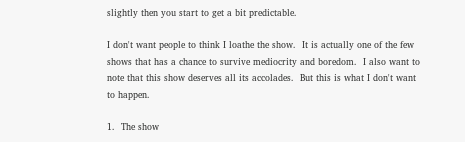slightly then you start to get a bit predictable.

I don't want people to think I loathe the show.  It is actually one of the few shows that has a chance to survive mediocrity and boredom.  I also want to note that this show deserves all its accolades.  But this is what I don't want to happen.

1.  The show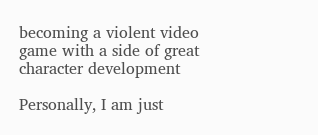becoming a violent video game with a side of great character development

Personally, I am just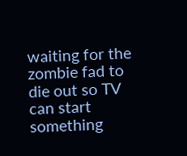waiting for the zombie fad to die out so TV can start something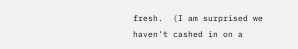fresh.  (I am surprised we haven't cashed in on a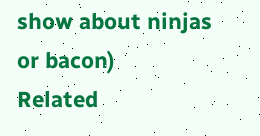show about ninjas or bacon)
Related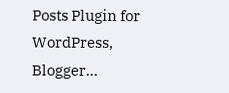Posts Plugin for WordPress, Blogger...